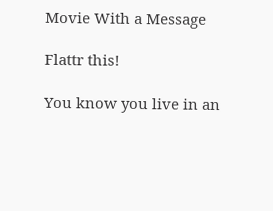Movie With a Message

Flattr this!

You know you live in an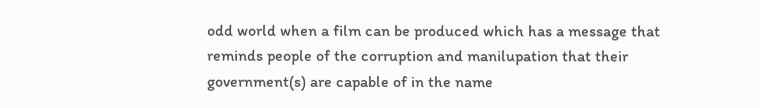odd world when a film can be produced which has a message that reminds people of the corruption and manilupation that their government(s) are capable of in the name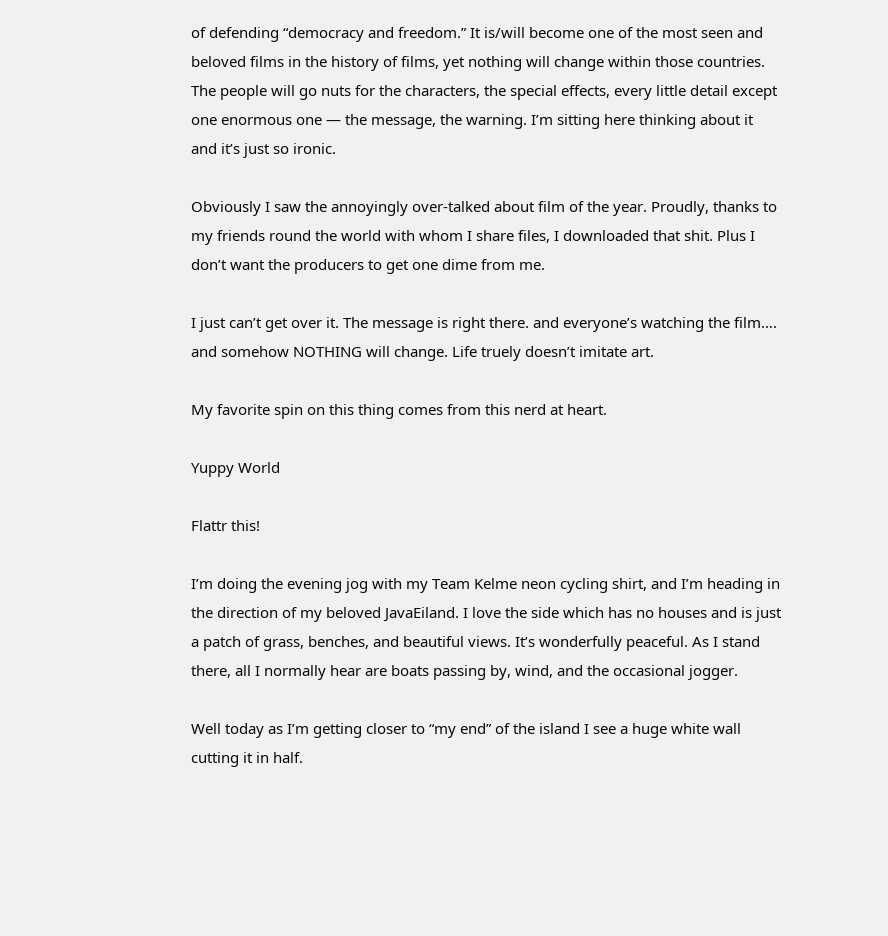of defending “democracy and freedom.” It is/will become one of the most seen and beloved films in the history of films, yet nothing will change within those countries. The people will go nuts for the characters, the special effects, every little detail except one enormous one — the message, the warning. I’m sitting here thinking about it and it’s just so ironic.

Obviously I saw the annoyingly over-talked about film of the year. Proudly, thanks to my friends round the world with whom I share files, I downloaded that shit. Plus I don’t want the producers to get one dime from me.

I just can’t get over it. The message is right there. and everyone’s watching the film…. and somehow NOTHING will change. Life truely doesn’t imitate art.

My favorite spin on this thing comes from this nerd at heart.

Yuppy World

Flattr this!

I’m doing the evening jog with my Team Kelme neon cycling shirt, and I’m heading in the direction of my beloved JavaEiland. I love the side which has no houses and is just a patch of grass, benches, and beautiful views. It’s wonderfully peaceful. As I stand there, all I normally hear are boats passing by, wind, and the occasional jogger.

Well today as I’m getting closer to “my end” of the island I see a huge white wall cutting it in half.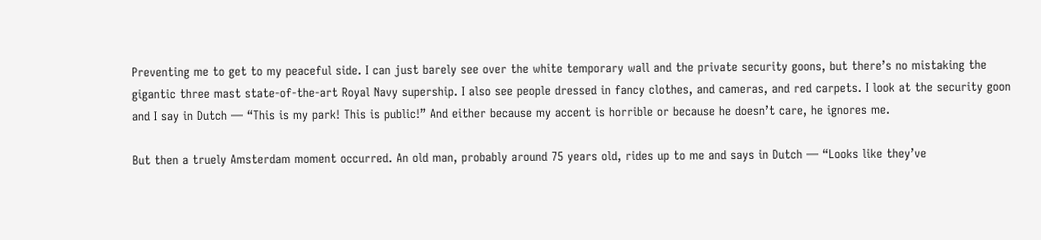Preventing me to get to my peaceful side. I can just barely see over the white temporary wall and the private security goons, but there’s no mistaking the gigantic three mast state-of-the-art Royal Navy supership. I also see people dressed in fancy clothes, and cameras, and red carpets. I look at the security goon and I say in Dutch — “This is my park! This is public!” And either because my accent is horrible or because he doesn’t care, he ignores me.

But then a truely Amsterdam moment occurred. An old man, probably around 75 years old, rides up to me and says in Dutch — “Looks like they’ve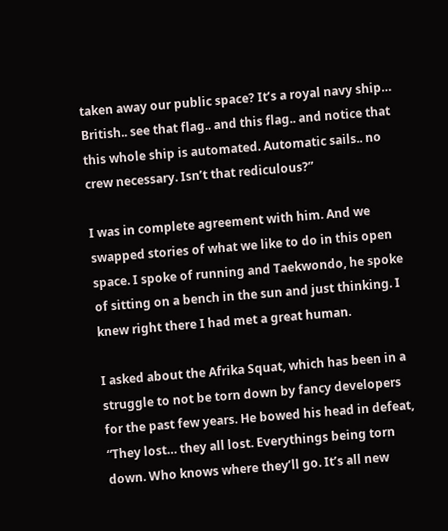taken away our public space? It’s a royal navy ship… British.. see that flag.. and this flag.. and notice that this whole ship is automated. Automatic sails.. no crew necessary. Isn’t that rediculous?”

I was in complete agreement with him. And we swapped stories of what we like to do in this open space. I spoke of running and Taekwondo, he spoke of sitting on a bench in the sun and just thinking. I knew right there I had met a great human.

I asked about the Afrika Squat, which has been in a struggle to not be torn down by fancy developers for the past few years. He bowed his head in defeat, “They lost… they all lost. Everythings being torn down. Who knows where they’ll go. It’s all new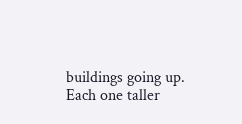buildings going up. Each one taller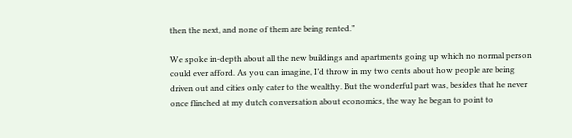then the next, and none of them are being rented.”

We spoke in-depth about all the new buildings and apartments going up which no normal person could ever afford. As you can imagine, I’d throw in my two cents about how people are being driven out and cities only cater to the wealthy. But the wonderful part was, besides that he never once flinched at my dutch conversation about economics, the way he began to point to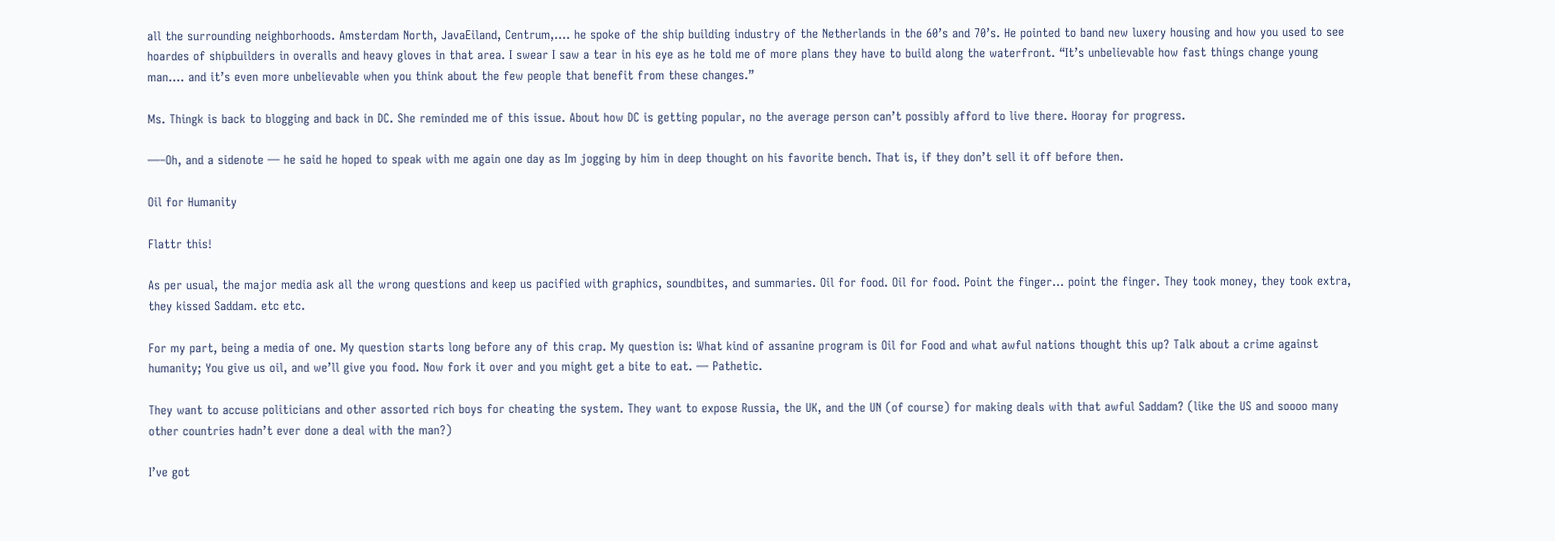all the surrounding neighborhoods. Amsterdam North, JavaEiland, Centrum,…. he spoke of the ship building industry of the Netherlands in the 60’s and 70’s. He pointed to band new luxery housing and how you used to see hoardes of shipbuilders in overalls and heavy gloves in that area. I swear I saw a tear in his eye as he told me of more plans they have to build along the waterfront. “It’s unbelievable how fast things change young man…. and it’s even more unbelievable when you think about the few people that benefit from these changes.”

Ms. Thingk is back to blogging and back in DC. She reminded me of this issue. About how DC is getting popular, no the average person can’t possibly afford to live there. Hooray for progress.

—–Oh, and a sidenote — he said he hoped to speak with me again one day as Im jogging by him in deep thought on his favorite bench. That is, if they don’t sell it off before then.

Oil for Humanity

Flattr this!

As per usual, the major media ask all the wrong questions and keep us pacified with graphics, soundbites, and summaries. Oil for food. Oil for food. Point the finger… point the finger. They took money, they took extra, they kissed Saddam. etc etc.

For my part, being a media of one. My question starts long before any of this crap. My question is: What kind of assanine program is Oil for Food and what awful nations thought this up? Talk about a crime against humanity; You give us oil, and we’ll give you food. Now fork it over and you might get a bite to eat. — Pathetic.

They want to accuse politicians and other assorted rich boys for cheating the system. They want to expose Russia, the UK, and the UN (of course) for making deals with that awful Saddam? (like the US and soooo many other countries hadn’t ever done a deal with the man?)

I’ve got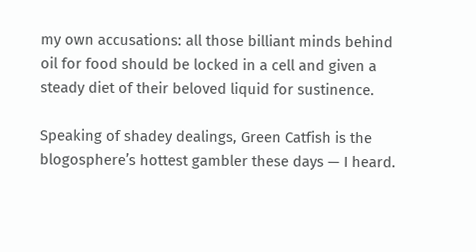my own accusations: all those billiant minds behind oil for food should be locked in a cell and given a steady diet of their beloved liquid for sustinence.

Speaking of shadey dealings, Green Catfish is the blogosphere’s hottest gambler these days — I heard.